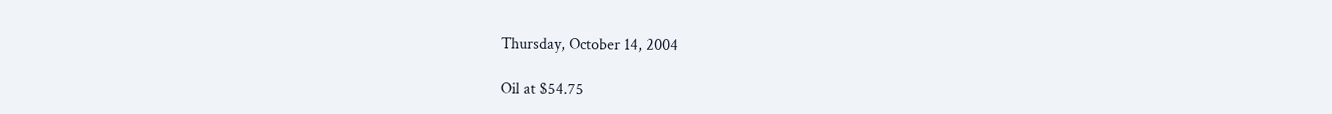Thursday, October 14, 2004

Oil at $54.75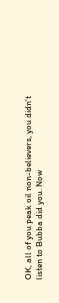OK, all of you peak oil non-believers, you didn't listen to Bubba did you. Now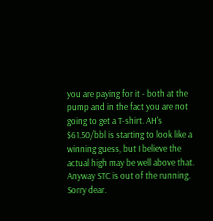you are paying for it - both at the pump and in the fact you are not going to get a T-shirt. AH's $61.50/bbl is starting to look like a winning guess, but I believe the actual high may be well above that. Anyway STC is out of the running. Sorry dear.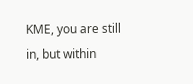KME, you are still in, but within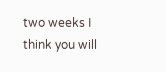two weeks I think you will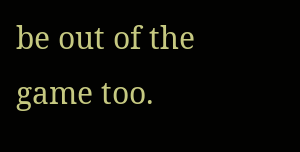be out of the game too.